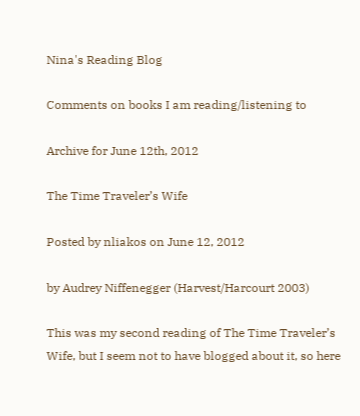Nina's Reading Blog

Comments on books I am reading/listening to

Archive for June 12th, 2012

The Time Traveler’s Wife

Posted by nliakos on June 12, 2012

by Audrey Niffenegger (Harvest/Harcourt 2003)

This was my second reading of The Time Traveler’s Wife, but I seem not to have blogged about it, so here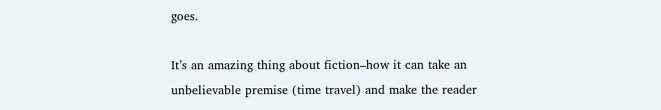goes.

It’s an amazing thing about fiction–how it can take an unbelievable premise (time travel) and make the reader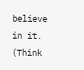believe in it. (Think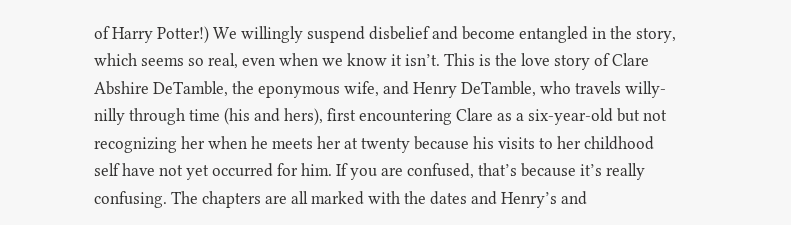of Harry Potter!) We willingly suspend disbelief and become entangled in the story, which seems so real, even when we know it isn’t. This is the love story of Clare Abshire DeTamble, the eponymous wife, and Henry DeTamble, who travels willy-nilly through time (his and hers), first encountering Clare as a six-year-old but not recognizing her when he meets her at twenty because his visits to her childhood self have not yet occurred for him. If you are confused, that’s because it’s really confusing. The chapters are all marked with the dates and Henry’s and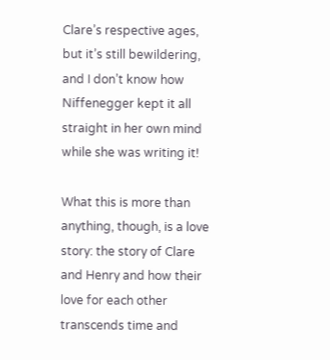Clare’s respective ages, but it’s still bewildering, and I don’t know how Niffenegger kept it all straight in her own mind while she was writing it!

What this is more than anything, though, is a love story: the story of Clare and Henry and how their love for each other transcends time and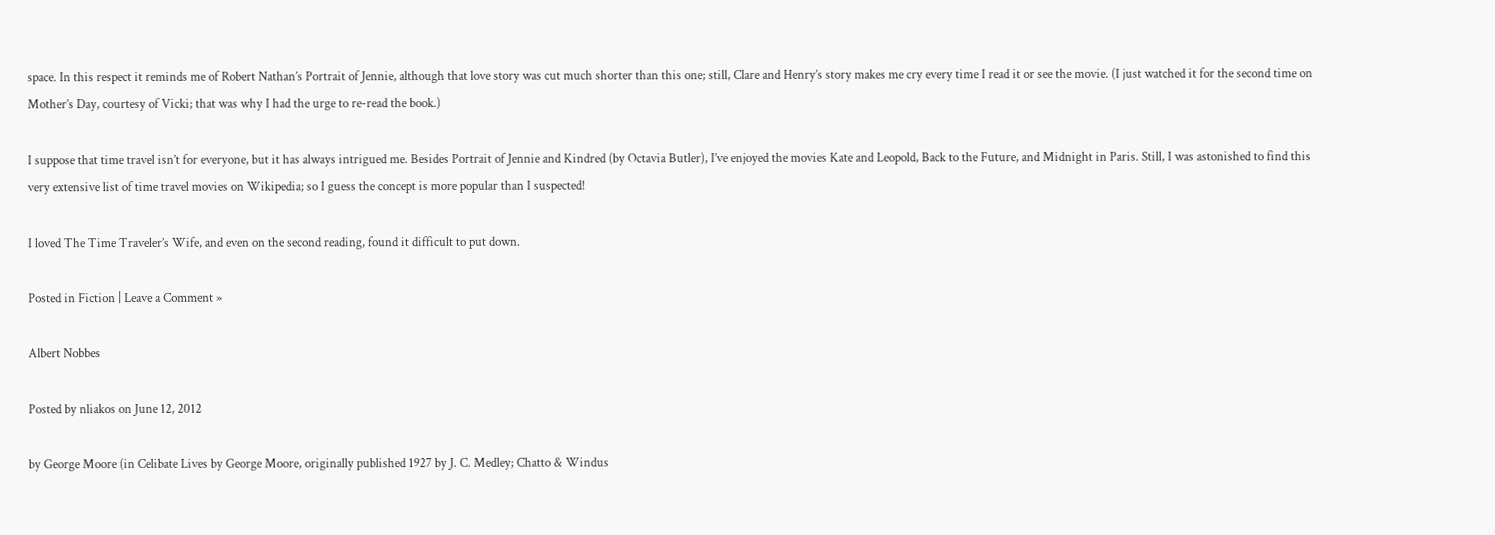space. In this respect it reminds me of Robert Nathan’s Portrait of Jennie, although that love story was cut much shorter than this one; still, Clare and Henry’s story makes me cry every time I read it or see the movie. (I just watched it for the second time on Mother’s Day, courtesy of Vicki; that was why I had the urge to re-read the book.)

I suppose that time travel isn’t for everyone, but it has always intrigued me. Besides Portrait of Jennie and Kindred (by Octavia Butler), I’ve enjoyed the movies Kate and Leopold, Back to the Future, and Midnight in Paris. Still, I was astonished to find this very extensive list of time travel movies on Wikipedia; so I guess the concept is more popular than I suspected!

I loved The Time Traveler’s Wife, and even on the second reading, found it difficult to put down.

Posted in Fiction | Leave a Comment »

Albert Nobbes

Posted by nliakos on June 12, 2012

by George Moore (in Celibate Lives by George Moore, originally published 1927 by J. C. Medley; Chatto & Windus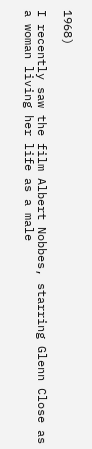1968)

I recently saw the film Albert Nobbes, starring Glenn Close as a woman living her life as a male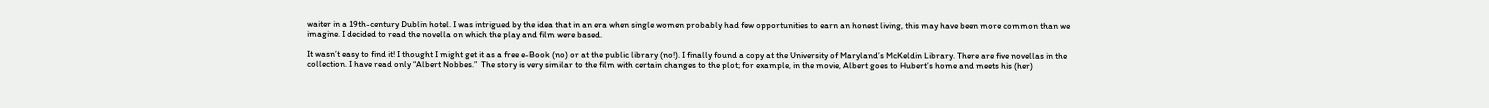waiter in a 19th-century Dublin hotel. I was intrigued by the idea that in an era when single women probably had few opportunities to earn an honest living, this may have been more common than we imagine. I decided to read the novella on which the play and film were based.

It wasn’t easy to find it! I thought I might get it as a free e-Book (no) or at the public library (no!). I finally found a copy at the University of Maryland’s McKeldin Library. There are five novellas in the collection. I have read only “Albert Nobbes.”  The story is very similar to the film with certain changes to the plot; for example, in the movie, Albert goes to Hubert’s home and meets his (her)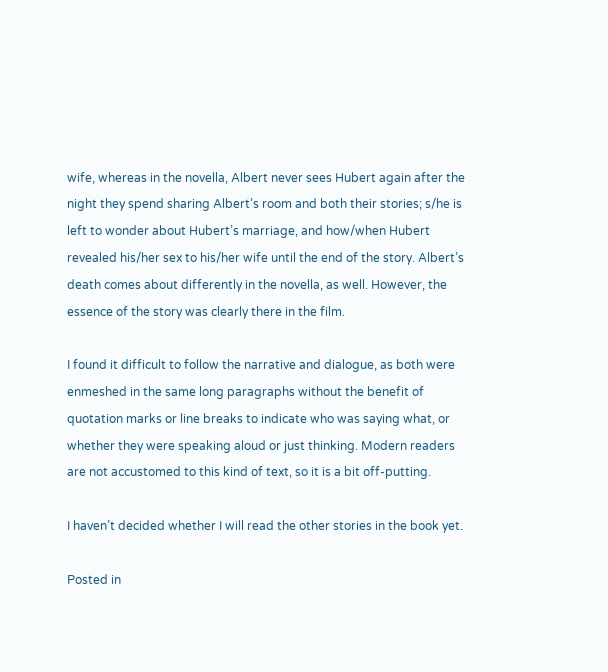wife, whereas in the novella, Albert never sees Hubert again after the night they spend sharing Albert’s room and both their stories; s/he is left to wonder about Hubert’s marriage, and how/when Hubert revealed his/her sex to his/her wife until the end of the story. Albert’s death comes about differently in the novella, as well. However, the essence of the story was clearly there in the film.

I found it difficult to follow the narrative and dialogue, as both were enmeshed in the same long paragraphs without the benefit of quotation marks or line breaks to indicate who was saying what, or whether they were speaking aloud or just thinking. Modern readers are not accustomed to this kind of text, so it is a bit off-putting.

I haven’t decided whether I will read the other stories in the book yet.

Posted in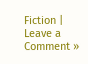Fiction | Leave a Comment »